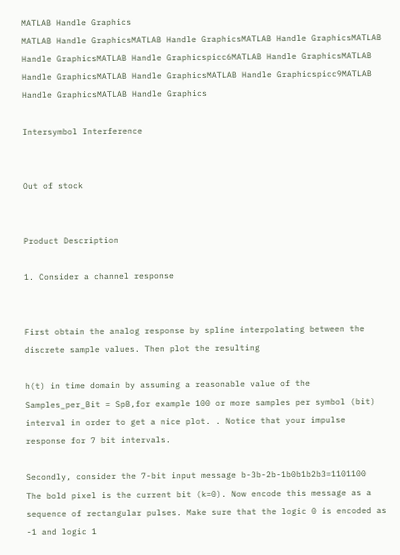MATLAB Handle Graphics
MATLAB Handle GraphicsMATLAB Handle GraphicsMATLAB Handle GraphicsMATLAB Handle GraphicsMATLAB Handle Graphicspicc6MATLAB Handle GraphicsMATLAB Handle GraphicsMATLAB Handle GraphicsMATLAB Handle Graphicspicc9MATLAB Handle GraphicsMATLAB Handle Graphics

Intersymbol Interference


Out of stock


Product Description

1. Consider a channel response


First obtain the analog response by spline interpolating between the discrete sample values. Then plot the resulting

h(t) in time domain by assuming a reasonable value of the Samples_per_Bit = SpB,for example 100 or more samples per symbol (bit) interval in order to get a nice plot. . Notice that your impulse response for 7 bit intervals.

Secondly, consider the 7-bit input message b-3b-2b-1b0b1b2b3=1101100  The bold pixel is the current bit (k=0). Now encode this message as a sequence of rectangular pulses. Make sure that the logic 0 is encoded as -1 and logic 1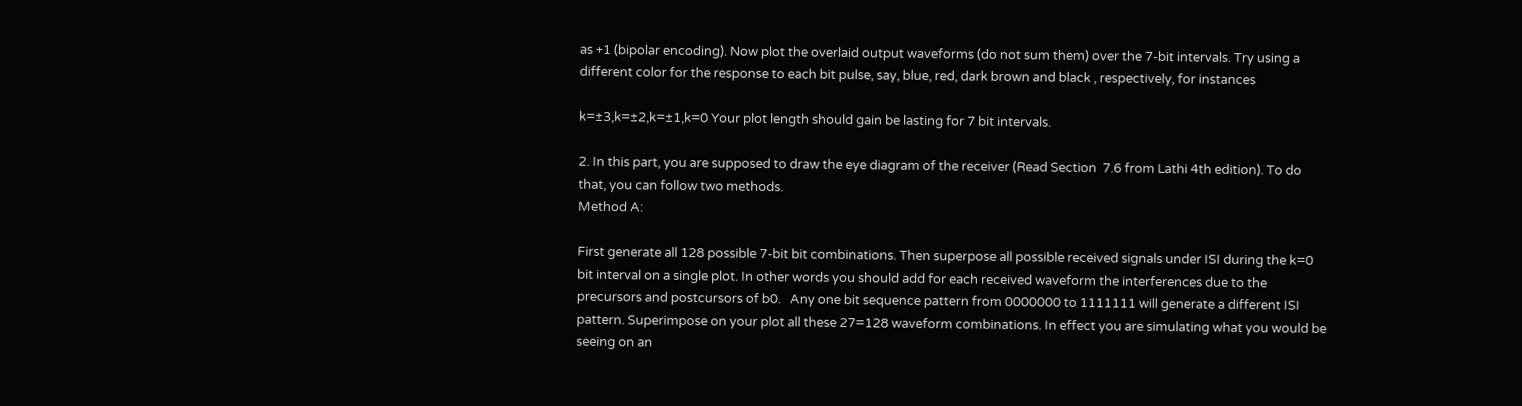as +1 (bipolar encoding). Now plot the overlaid output waveforms (do not sum them) over the 7-bit intervals. Try using a different color for the response to each bit pulse, say, blue, red, dark brown and black , respectively, for instances

k=±3,k=±2,k=±1,k=0 Your plot length should gain be lasting for 7 bit intervals.

2. In this part, you are supposed to draw the eye diagram of the receiver (Read Section  7.6 from Lathi 4th edition). To do that, you can follow two methods.
Method A:

First generate all 128 possible 7-bit bit combinations. Then superpose all possible received signals under ISI during the k=0 bit interval on a single plot. In other words you should add for each received waveform the interferences due to the precursors and postcursors of b0.   Any one bit sequence pattern from 0000000 to 1111111 will generate a different ISI pattern. Superimpose on your plot all these 27=128 waveform combinations. In effect you are simulating what you would be seeing on an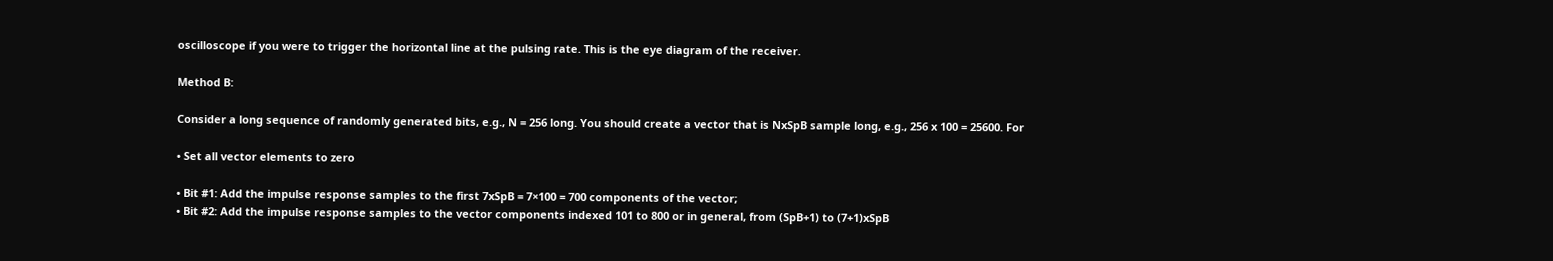oscilloscope if you were to trigger the horizontal line at the pulsing rate. This is the eye diagram of the receiver.

Method B:

Consider a long sequence of randomly generated bits, e.g., N = 256 long. You should create a vector that is NxSpB sample long, e.g., 256 x 100 = 25600. For

• Set all vector elements to zero

• Bit #1: Add the impulse response samples to the first 7xSpB = 7×100 = 700 components of the vector;
• Bit #2: Add the impulse response samples to the vector components indexed 101 to 800 or in general, from (SpB+1) to (7+1)xSpB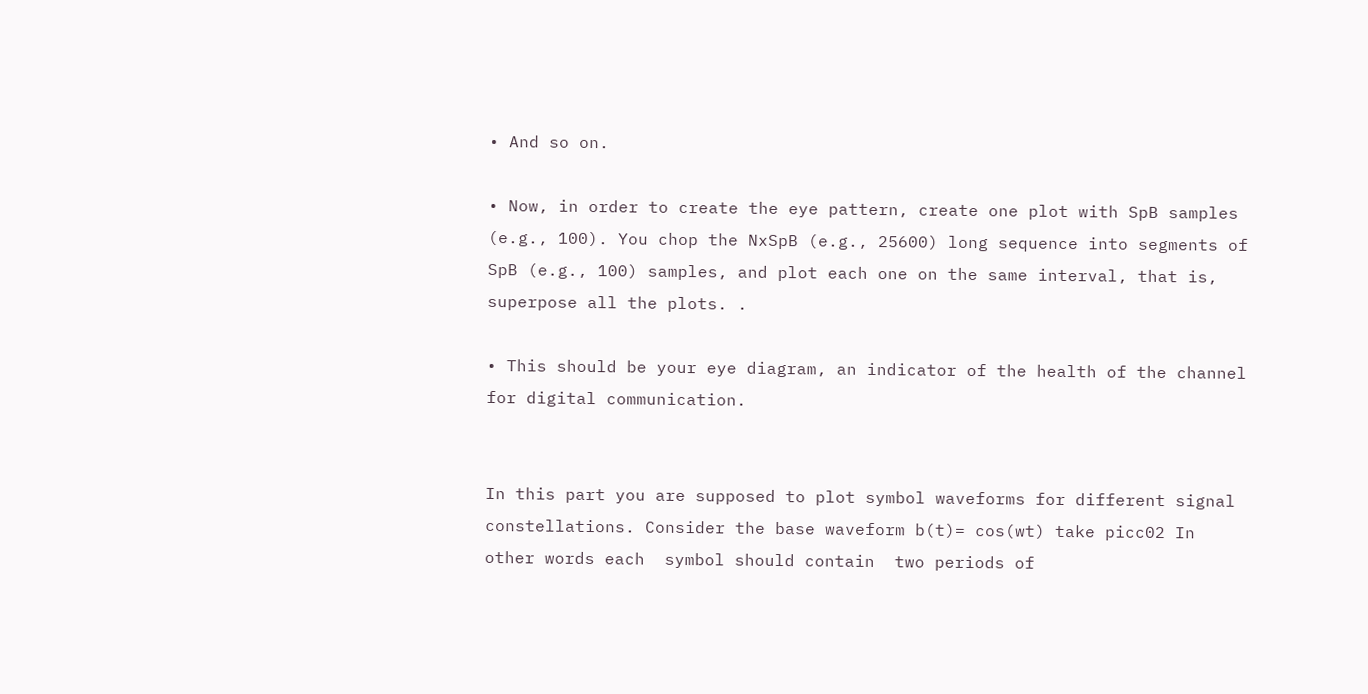• And so on.

• Now, in order to create the eye pattern, create one plot with SpB samples (e.g., 100). You chop the NxSpB (e.g., 25600) long sequence into segments of SpB (e.g., 100) samples, and plot each one on the same interval, that is, superpose all the plots. .

• This should be your eye diagram, an indicator of the health of the channel for digital communication.


In this part you are supposed to plot symbol waveforms for different signal constellations. Consider the base waveform b(t)= cos(wt) take picc02 In other words each  symbol should contain  two periods of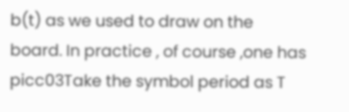b(t) as we used to draw on the board. In practice , of course ,one has picc03Take the symbol period as T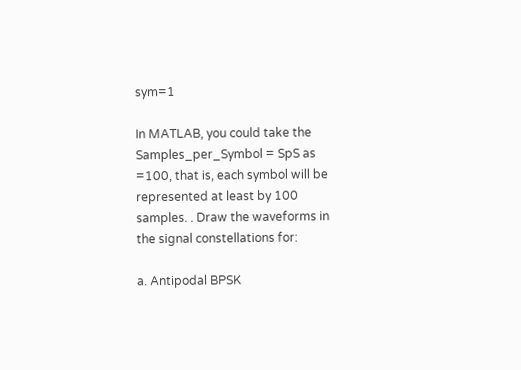sym=1

In MATLAB, you could take the Samples_per_Symbol = SpS as =100, that is, each symbol will be represented at least by 100 samples. . Draw the waveforms in the signal constellations for:

a. Antipodal BPSK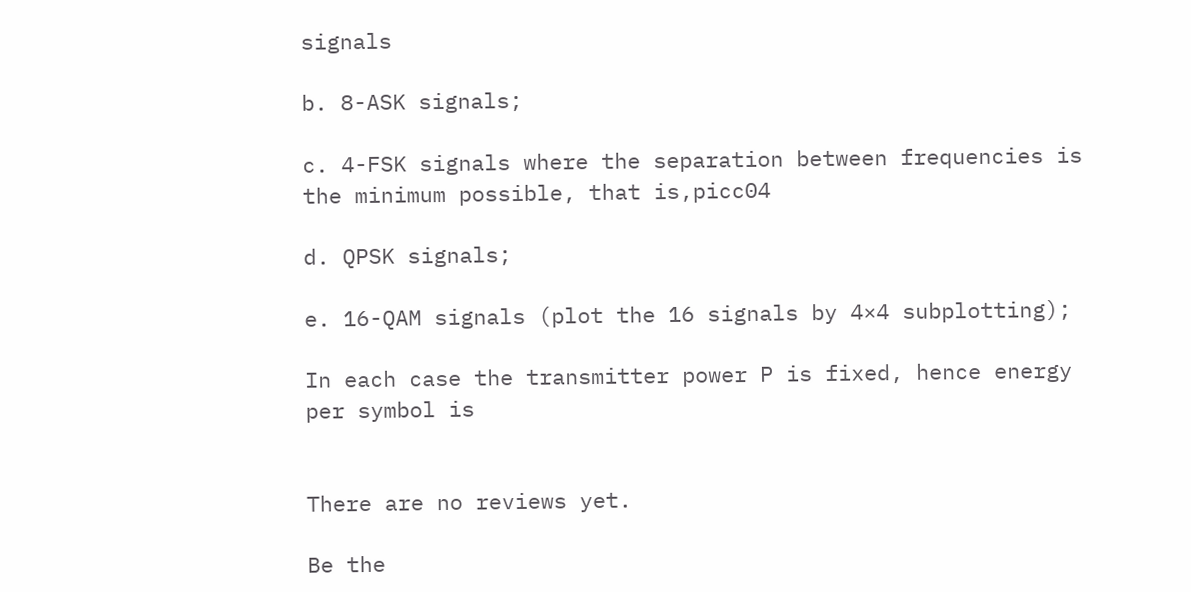signals

b. 8-ASK signals;

c. 4-FSK signals where the separation between frequencies is the minimum possible, that is,picc04

d. QPSK signals;

e. 16-QAM signals (plot the 16 signals by 4×4 subplotting);

In each case the transmitter power P is fixed, hence energy per symbol is


There are no reviews yet.

Be the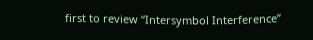first to review “Intersymbol Interference”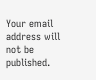Your email address will not be published.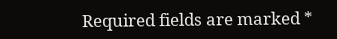Required fields are marked *